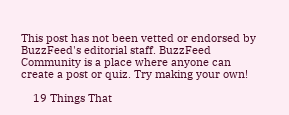This post has not been vetted or endorsed by BuzzFeed's editorial staff. BuzzFeed Community is a place where anyone can create a post or quiz. Try making your own!

    19 Things That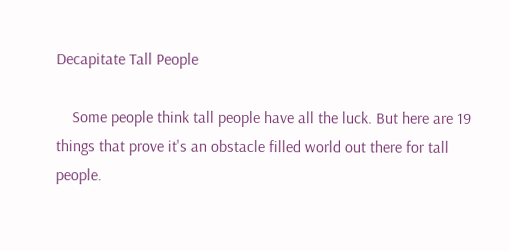Decapitate Tall People

    Some people think tall people have all the luck. But here are 19 things that prove it's an obstacle filled world out there for tall people.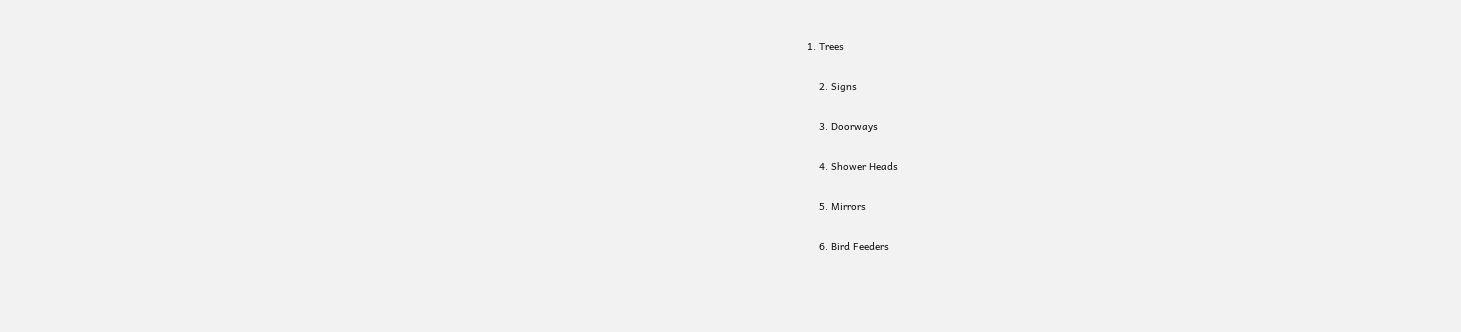1. Trees

    2. Signs

    3. Doorways

    4. Shower Heads

    5. Mirrors

    6. Bird Feeders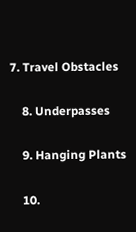7. Travel Obstacles

    8. Underpasses

    9. Hanging Plants

    10.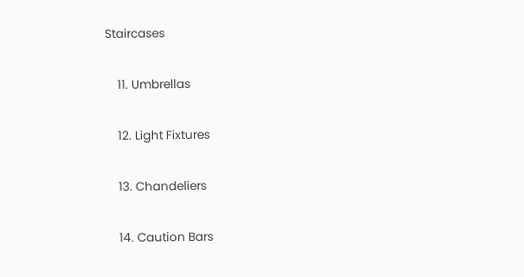Staircases

    11. Umbrellas

    12. Light Fixtures

    13. Chandeliers

    14. Caution Bars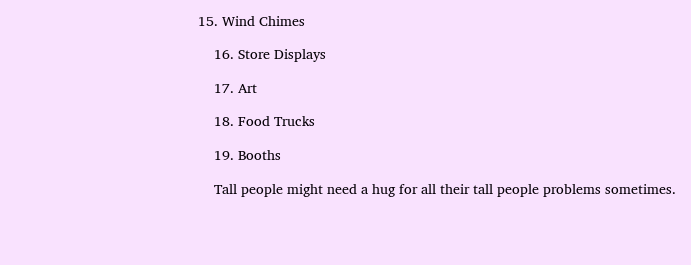15. Wind Chimes

    16. Store Displays

    17. Art

    18. Food Trucks

    19. Booths

    Tall people might need a hug for all their tall people problems sometimes.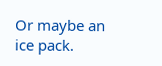Or maybe an ice pack.